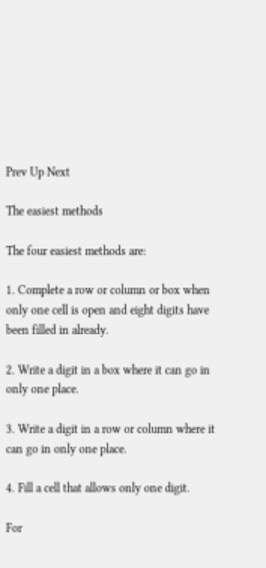Prev Up Next

The easiest methods

The four easiest methods are:

1. Complete a row or column or box when only one cell is open and eight digits have been filled in already.

2. Write a digit in a box where it can go in only one place.

3. Write a digit in a row or column where it can go in only one place.

4. Fill a cell that allows only one digit.

For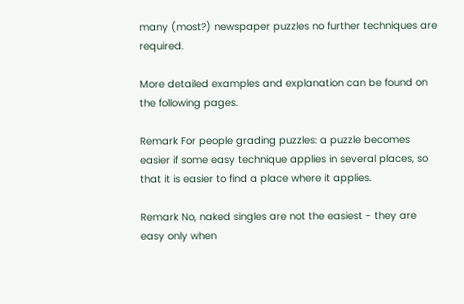many (most?) newspaper puzzles no further techniques are required.

More detailed examples and explanation can be found on the following pages.

Remark For people grading puzzles: a puzzle becomes easier if some easy technique applies in several places, so that it is easier to find a place where it applies.

Remark No, naked singles are not the easiest - they are easy only when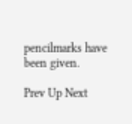pencilmarks have been given.

Prev Up Next